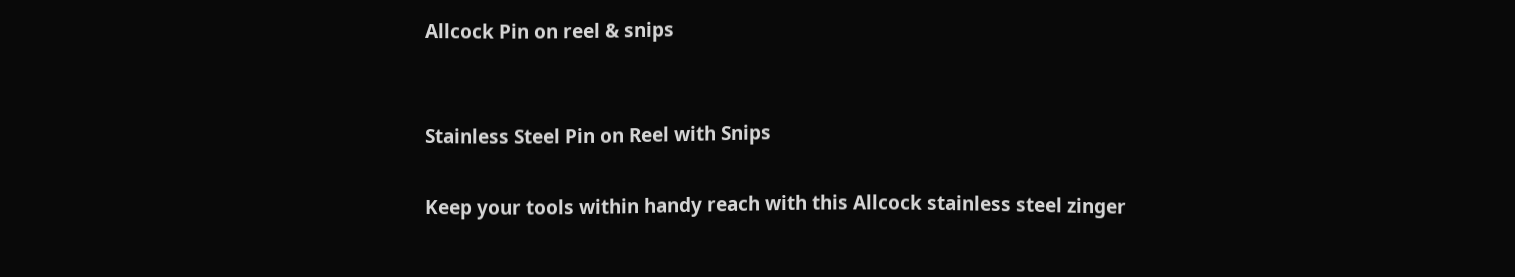Allcock Pin on reel & snips


Stainless Steel Pin on Reel with Snips

Keep your tools within handy reach with this Allcock stainless steel zinger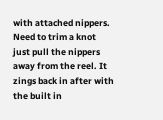with attached nippers. Need to trim a knot just pull the nippers away from the reel. It zings back in after with the built in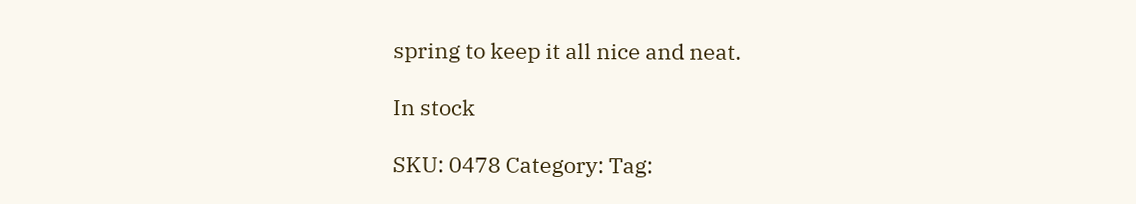spring to keep it all nice and neat.

In stock

SKU: 0478 Category: Tag: